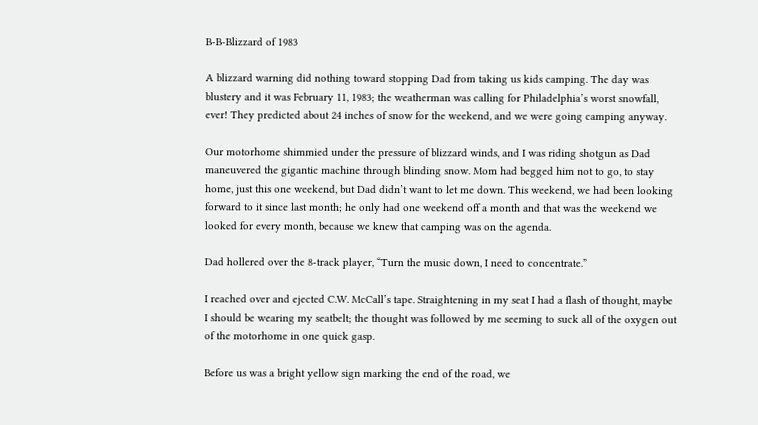B-B-Blizzard of 1983

A blizzard warning did nothing toward stopping Dad from taking us kids camping. The day was blustery and it was February 11, 1983; the weatherman was calling for Philadelphia’s worst snowfall, ever! They predicted about 24 inches of snow for the weekend, and we were going camping anyway.

Our motorhome shimmied under the pressure of blizzard winds, and I was riding shotgun as Dad maneuvered the gigantic machine through blinding snow. Mom had begged him not to go, to stay home, just this one weekend, but Dad didn’t want to let me down. This weekend, we had been looking forward to it since last month; he only had one weekend off a month and that was the weekend we looked for every month, because we knew that camping was on the agenda.

Dad hollered over the 8-track player, “Turn the music down, I need to concentrate.”

I reached over and ejected C.W. McCall’s tape. Straightening in my seat I had a flash of thought, maybe I should be wearing my seatbelt; the thought was followed by me seeming to suck all of the oxygen out of the motorhome in one quick gasp.

Before us was a bright yellow sign marking the end of the road, we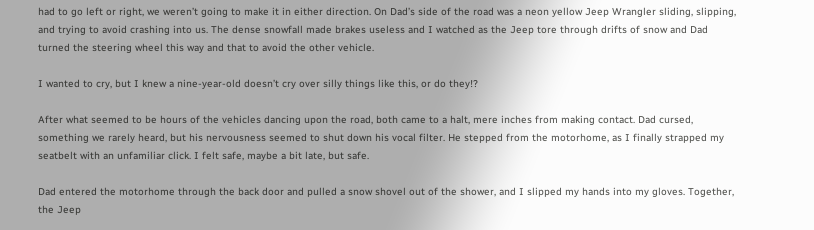had to go left or right, we weren’t going to make it in either direction. On Dad’s side of the road was a neon yellow Jeep Wrangler sliding, slipping, and trying to avoid crashing into us. The dense snowfall made brakes useless and I watched as the Jeep tore through drifts of snow and Dad turned the steering wheel this way and that to avoid the other vehicle.

I wanted to cry, but I knew a nine-year-old doesn’t cry over silly things like this, or do they!?

After what seemed to be hours of the vehicles dancing upon the road, both came to a halt, mere inches from making contact. Dad cursed, something we rarely heard, but his nervousness seemed to shut down his vocal filter. He stepped from the motorhome, as I finally strapped my seatbelt with an unfamiliar click. I felt safe, maybe a bit late, but safe.

Dad entered the motorhome through the back door and pulled a snow shovel out of the shower, and I slipped my hands into my gloves. Together, the Jeep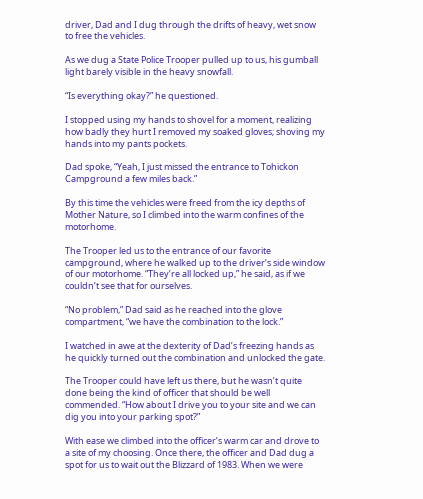driver, Dad and I dug through the drifts of heavy, wet snow to free the vehicles.

As we dug a State Police Trooper pulled up to us, his gumball light barely visible in the heavy snowfall.

“Is everything okay?” he questioned.

I stopped using my hands to shovel for a moment, realizing how badly they hurt I removed my soaked gloves; shoving my hands into my pants pockets.

Dad spoke, “Yeah, I just missed the entrance to Tohickon Campground a few miles back.”

By this time the vehicles were freed from the icy depths of Mother Nature, so I climbed into the warm confines of the motorhome.

The Trooper led us to the entrance of our favorite campground, where he walked up to the driver’s side window of our motorhome. “They’re all locked up,” he said, as if we couldn’t see that for ourselves.

“No problem,” Dad said as he reached into the glove compartment, “we have the combination to the lock.”

I watched in awe at the dexterity of Dad’s freezing hands as he quickly turned out the combination and unlocked the gate.

The Trooper could have left us there, but he wasn’t quite done being the kind of officer that should be well commended. “How about I drive you to your site and we can dig you into your parking spot?”

With ease we climbed into the officer’s warm car and drove to a site of my choosing. Once there, the officer and Dad dug a spot for us to wait out the Blizzard of 1983. When we were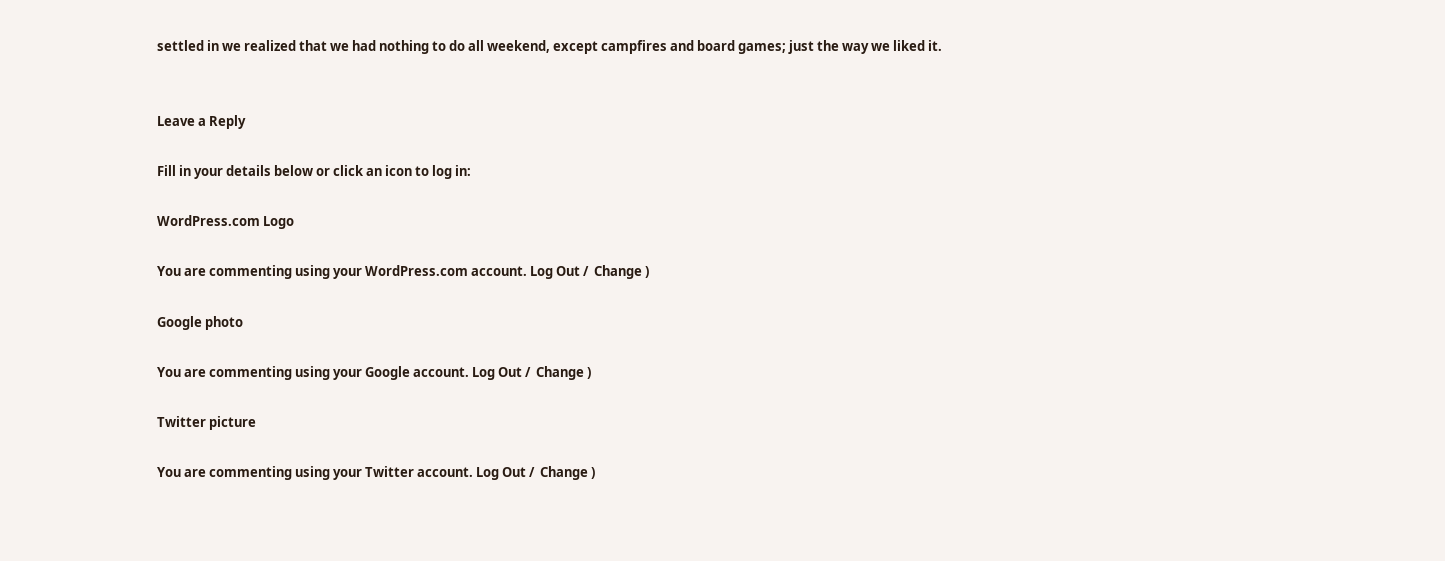settled in we realized that we had nothing to do all weekend, except campfires and board games; just the way we liked it.


Leave a Reply

Fill in your details below or click an icon to log in:

WordPress.com Logo

You are commenting using your WordPress.com account. Log Out /  Change )

Google photo

You are commenting using your Google account. Log Out /  Change )

Twitter picture

You are commenting using your Twitter account. Log Out /  Change )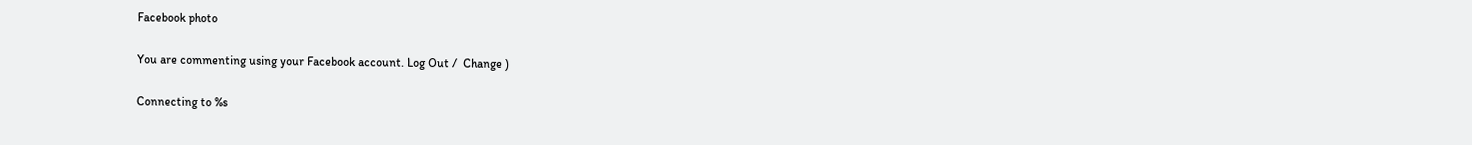Facebook photo

You are commenting using your Facebook account. Log Out /  Change )

Connecting to %s